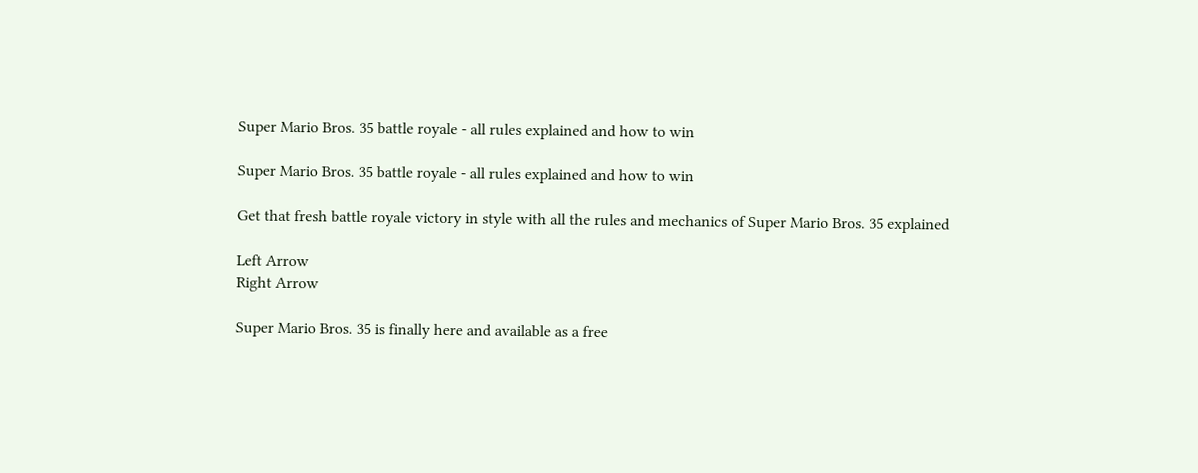Super Mario Bros. 35 battle royale - all rules explained and how to win

Super Mario Bros. 35 battle royale - all rules explained and how to win

Get that fresh battle royale victory in style with all the rules and mechanics of Super Mario Bros. 35 explained

Left Arrow
Right Arrow

Super Mario Bros. 35 is finally here and available as a free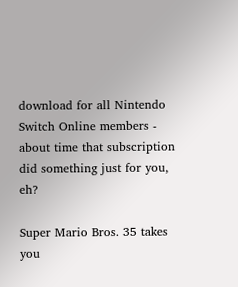download for all Nintendo Switch Online members - about time that subscription did something just for you, eh?

Super Mario Bros. 35 takes you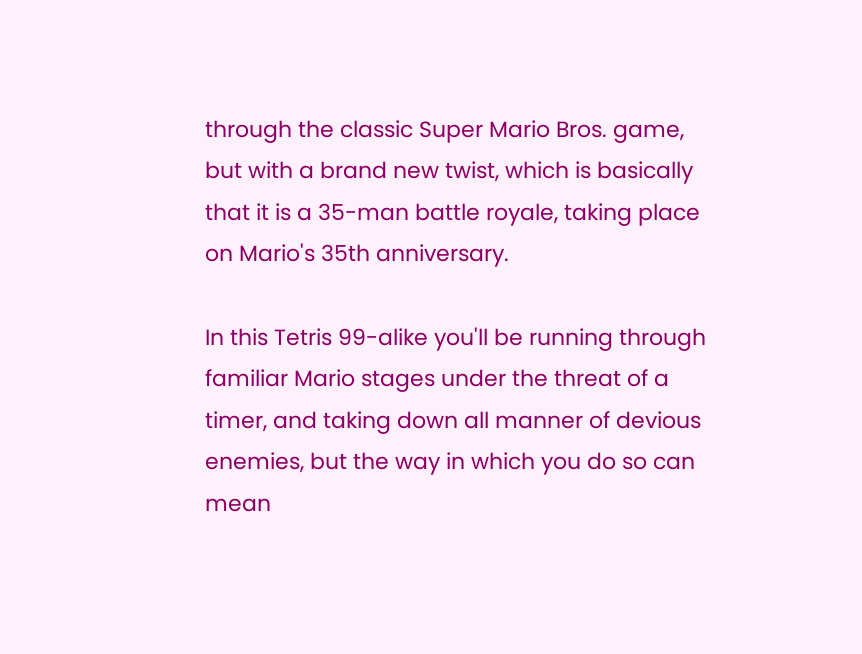through the classic Super Mario Bros. game, but with a brand new twist, which is basically that it is a 35-man battle royale, taking place on Mario's 35th anniversary.

In this Tetris 99-alike you'll be running through familiar Mario stages under the threat of a timer, and taking down all manner of devious enemies, but the way in which you do so can mean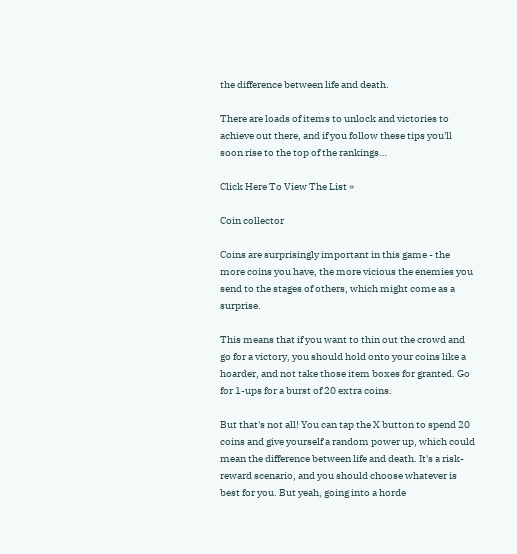the difference between life and death.

There are loads of items to unlock and victories to achieve out there, and if you follow these tips you'll soon rise to the top of the rankings…

Click Here To View The List »

Coin collector

Coins are surprisingly important in this game - the more coins you have, the more vicious the enemies you send to the stages of others, which might come as a surprise.

This means that if you want to thin out the crowd and go for a victory, you should hold onto your coins like a hoarder, and not take those item boxes for granted. Go for 1-ups for a burst of 20 extra coins.

But that's not all! You can tap the X button to spend 20 coins and give yourself a random power up, which could mean the difference between life and death. It's a risk-reward scenario, and you should choose whatever is best for you. But yeah, going into a horde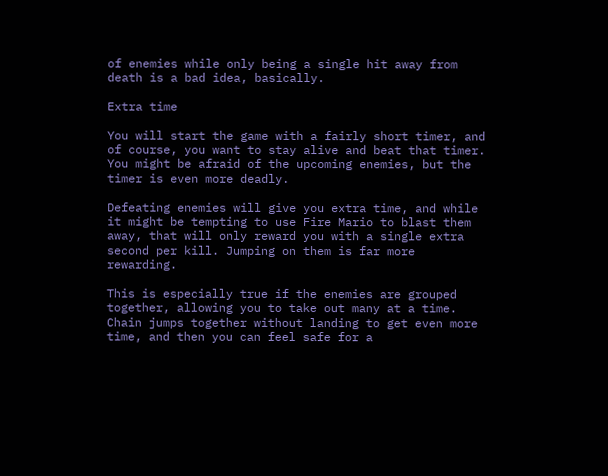of enemies while only being a single hit away from death is a bad idea, basically.

Extra time

You will start the game with a fairly short timer, and of course, you want to stay alive and beat that timer. You might be afraid of the upcoming enemies, but the timer is even more deadly.

Defeating enemies will give you extra time, and while it might be tempting to use Fire Mario to blast them away, that will only reward you with a single extra second per kill. Jumping on them is far more rewarding.

This is especially true if the enemies are grouped together, allowing you to take out many at a time. Chain jumps together without landing to get even more time, and then you can feel safe for a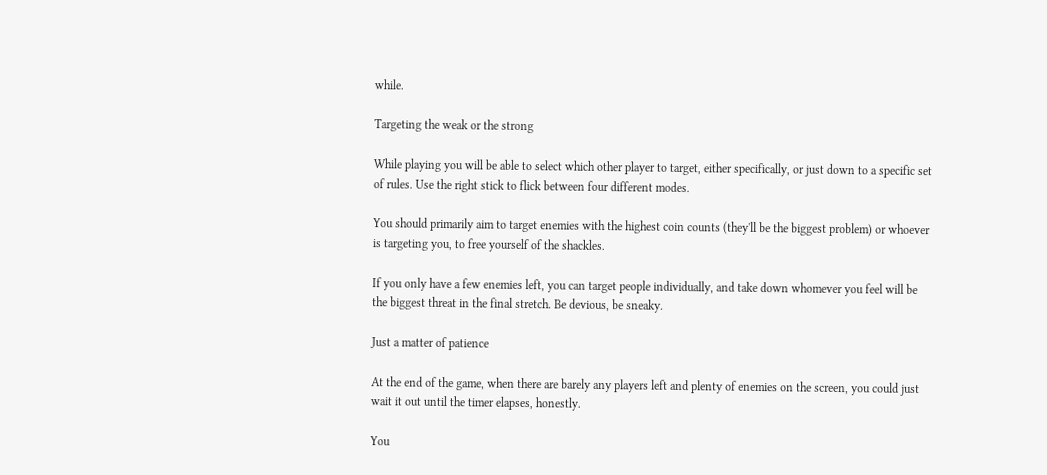while.

Targeting the weak or the strong

While playing you will be able to select which other player to target, either specifically, or just down to a specific set of rules. Use the right stick to flick between four different modes.

You should primarily aim to target enemies with the highest coin counts (they'll be the biggest problem) or whoever is targeting you, to free yourself of the shackles.

If you only have a few enemies left, you can target people individually, and take down whomever you feel will be the biggest threat in the final stretch. Be devious, be sneaky.

Just a matter of patience

At the end of the game, when there are barely any players left and plenty of enemies on the screen, you could just wait it out until the timer elapses, honestly.

You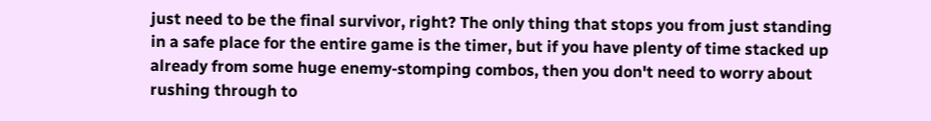just need to be the final survivor, right? The only thing that stops you from just standing in a safe place for the entire game is the timer, but if you have plenty of time stacked up already from some huge enemy-stomping combos, then you don't need to worry about rushing through to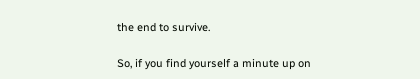the end to survive.

So, if you find yourself a minute up on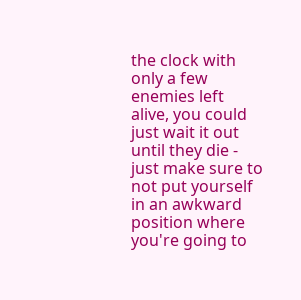the clock with only a few enemies left alive, you could just wait it out until they die - just make sure to not put yourself in an awkward position where you're going to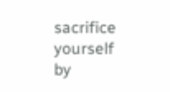sacrifice yourself by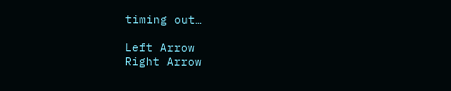timing out…

Left Arrow
Right Arrow